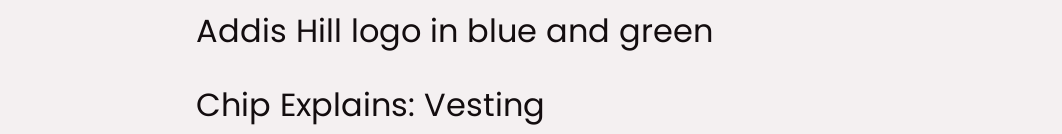Addis Hill logo in blue and green

Chip Explains: Vesting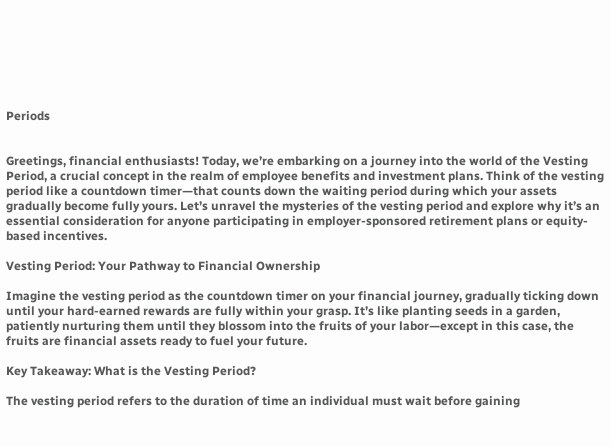Periods


Greetings, financial enthusiasts! Today, we’re embarking on a journey into the world of the Vesting Period, a crucial concept in the realm of employee benefits and investment plans. Think of the vesting period like a countdown timer—that counts down the waiting period during which your assets gradually become fully yours. Let’s unravel the mysteries of the vesting period and explore why it’s an essential consideration for anyone participating in employer-sponsored retirement plans or equity-based incentives.

Vesting Period: Your Pathway to Financial Ownership

Imagine the vesting period as the countdown timer on your financial journey, gradually ticking down until your hard-earned rewards are fully within your grasp. It’s like planting seeds in a garden, patiently nurturing them until they blossom into the fruits of your labor—except in this case, the fruits are financial assets ready to fuel your future.

Key Takeaway: What is the Vesting Period?

The vesting period refers to the duration of time an individual must wait before gaining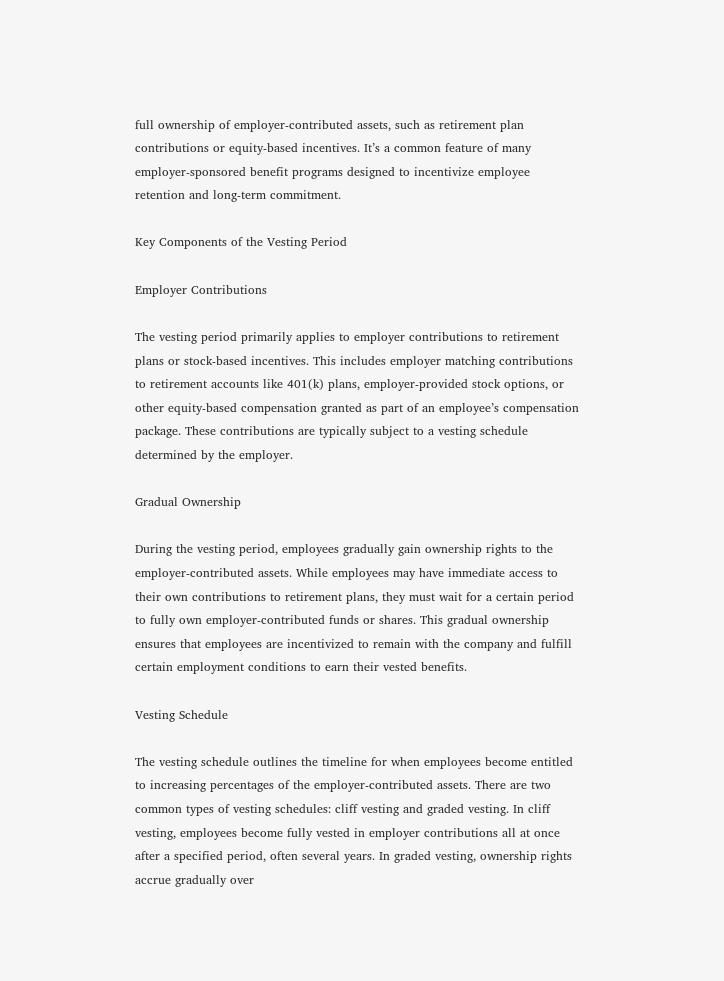full ownership of employer-contributed assets, such as retirement plan contributions or equity-based incentives. It’s a common feature of many employer-sponsored benefit programs designed to incentivize employee retention and long-term commitment.

Key Components of the Vesting Period

Employer Contributions

The vesting period primarily applies to employer contributions to retirement plans or stock-based incentives. This includes employer matching contributions to retirement accounts like 401(k) plans, employer-provided stock options, or other equity-based compensation granted as part of an employee’s compensation package. These contributions are typically subject to a vesting schedule determined by the employer.

Gradual Ownership

During the vesting period, employees gradually gain ownership rights to the employer-contributed assets. While employees may have immediate access to their own contributions to retirement plans, they must wait for a certain period to fully own employer-contributed funds or shares. This gradual ownership ensures that employees are incentivized to remain with the company and fulfill certain employment conditions to earn their vested benefits.

Vesting Schedule

The vesting schedule outlines the timeline for when employees become entitled to increasing percentages of the employer-contributed assets. There are two common types of vesting schedules: cliff vesting and graded vesting. In cliff vesting, employees become fully vested in employer contributions all at once after a specified period, often several years. In graded vesting, ownership rights accrue gradually over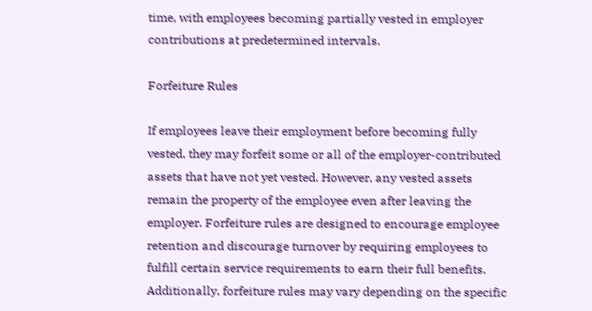time, with employees becoming partially vested in employer contributions at predetermined intervals.

Forfeiture Rules

If employees leave their employment before becoming fully vested, they may forfeit some or all of the employer-contributed assets that have not yet vested. However, any vested assets remain the property of the employee even after leaving the employer. Forfeiture rules are designed to encourage employee retention and discourage turnover by requiring employees to fulfill certain service requirements to earn their full benefits. Additionally, forfeiture rules may vary depending on the specific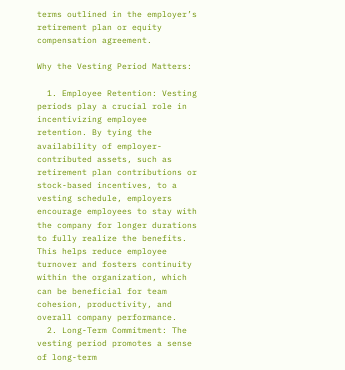terms outlined in the employer’s retirement plan or equity compensation agreement.

Why the Vesting Period Matters:

  1. Employee Retention: Vesting periods play a crucial role in incentivizing employee retention. By tying the availability of employer-contributed assets, such as retirement plan contributions or stock-based incentives, to a vesting schedule, employers encourage employees to stay with the company for longer durations to fully realize the benefits. This helps reduce employee turnover and fosters continuity within the organization, which can be beneficial for team cohesion, productivity, and overall company performance.
  2. Long-Term Commitment: The vesting period promotes a sense of long-term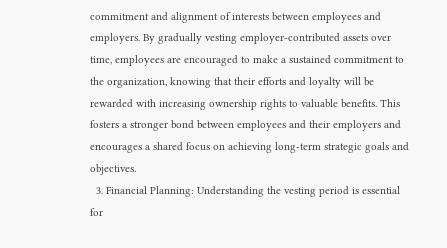commitment and alignment of interests between employees and employers. By gradually vesting employer-contributed assets over time, employees are encouraged to make a sustained commitment to the organization, knowing that their efforts and loyalty will be rewarded with increasing ownership rights to valuable benefits. This fosters a stronger bond between employees and their employers and encourages a shared focus on achieving long-term strategic goals and objectives.
  3. Financial Planning: Understanding the vesting period is essential for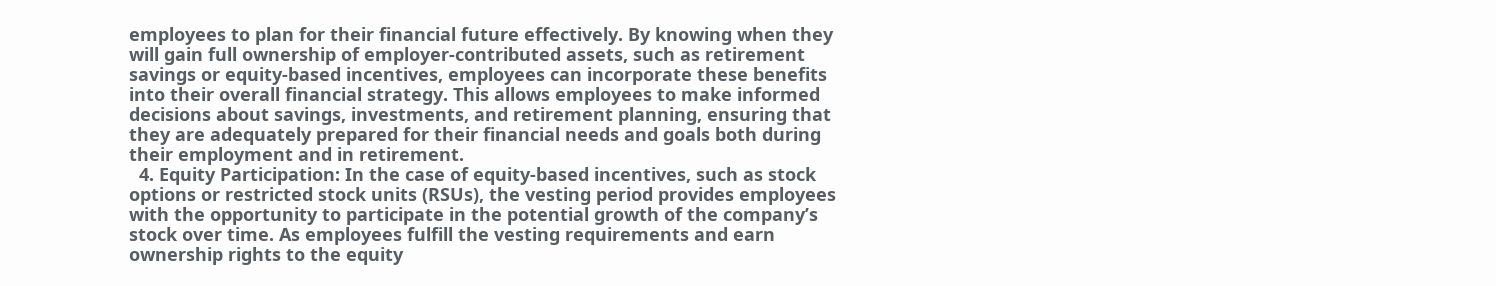employees to plan for their financial future effectively. By knowing when they will gain full ownership of employer-contributed assets, such as retirement savings or equity-based incentives, employees can incorporate these benefits into their overall financial strategy. This allows employees to make informed decisions about savings, investments, and retirement planning, ensuring that they are adequately prepared for their financial needs and goals both during their employment and in retirement.
  4. Equity Participation: In the case of equity-based incentives, such as stock options or restricted stock units (RSUs), the vesting period provides employees with the opportunity to participate in the potential growth of the company’s stock over time. As employees fulfill the vesting requirements and earn ownership rights to the equity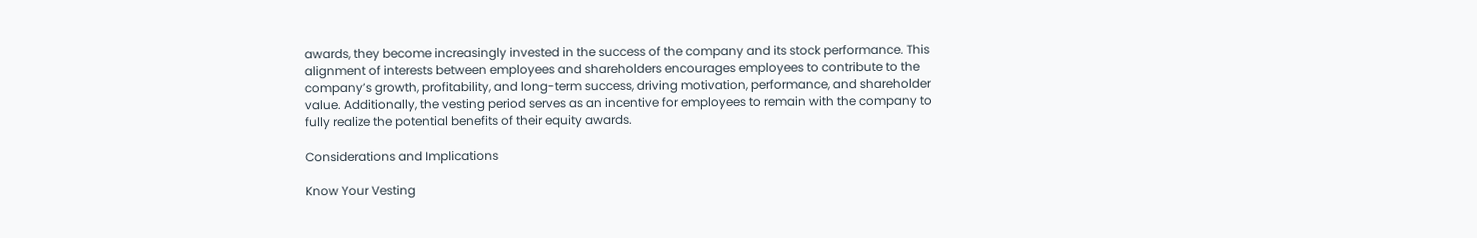awards, they become increasingly invested in the success of the company and its stock performance. This alignment of interests between employees and shareholders encourages employees to contribute to the company’s growth, profitability, and long-term success, driving motivation, performance, and shareholder value. Additionally, the vesting period serves as an incentive for employees to remain with the company to fully realize the potential benefits of their equity awards.

Considerations and Implications

Know Your Vesting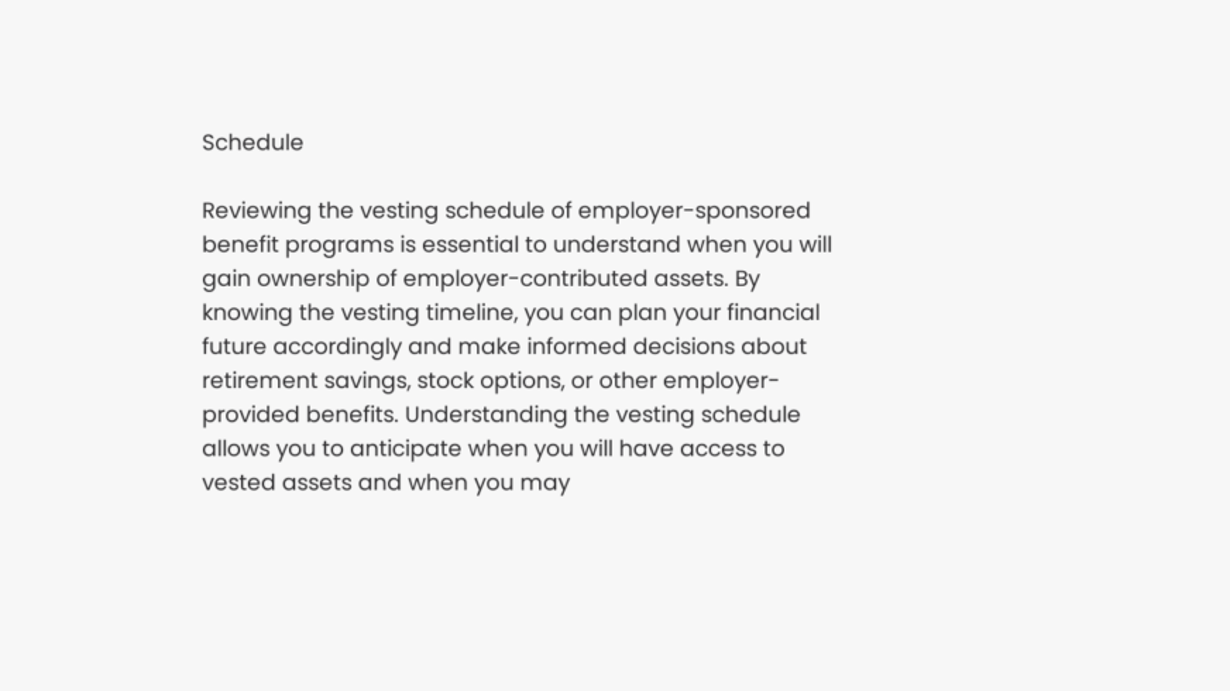Schedule

Reviewing the vesting schedule of employer-sponsored benefit programs is essential to understand when you will gain ownership of employer-contributed assets. By knowing the vesting timeline, you can plan your financial future accordingly and make informed decisions about retirement savings, stock options, or other employer-provided benefits. Understanding the vesting schedule allows you to anticipate when you will have access to vested assets and when you may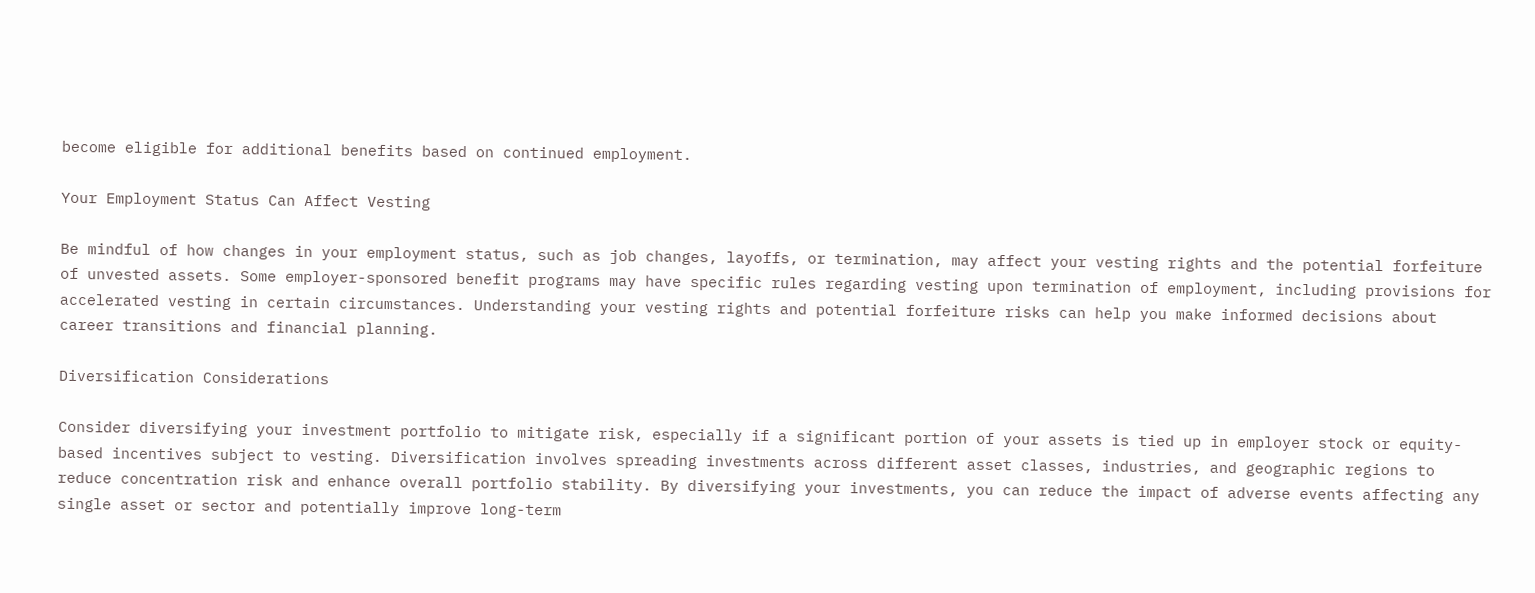become eligible for additional benefits based on continued employment.

Your Employment Status Can Affect Vesting

Be mindful of how changes in your employment status, such as job changes, layoffs, or termination, may affect your vesting rights and the potential forfeiture of unvested assets. Some employer-sponsored benefit programs may have specific rules regarding vesting upon termination of employment, including provisions for accelerated vesting in certain circumstances. Understanding your vesting rights and potential forfeiture risks can help you make informed decisions about career transitions and financial planning.

Diversification Considerations

Consider diversifying your investment portfolio to mitigate risk, especially if a significant portion of your assets is tied up in employer stock or equity-based incentives subject to vesting. Diversification involves spreading investments across different asset classes, industries, and geographic regions to reduce concentration risk and enhance overall portfolio stability. By diversifying your investments, you can reduce the impact of adverse events affecting any single asset or sector and potentially improve long-term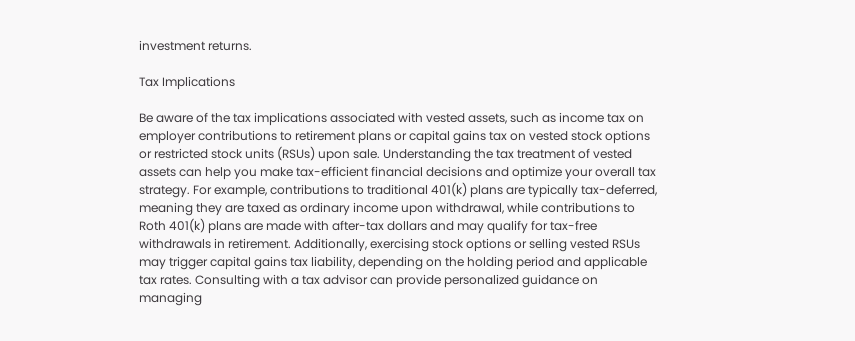investment returns.

Tax Implications

Be aware of the tax implications associated with vested assets, such as income tax on employer contributions to retirement plans or capital gains tax on vested stock options or restricted stock units (RSUs) upon sale. Understanding the tax treatment of vested assets can help you make tax-efficient financial decisions and optimize your overall tax strategy. For example, contributions to traditional 401(k) plans are typically tax-deferred, meaning they are taxed as ordinary income upon withdrawal, while contributions to Roth 401(k) plans are made with after-tax dollars and may qualify for tax-free withdrawals in retirement. Additionally, exercising stock options or selling vested RSUs may trigger capital gains tax liability, depending on the holding period and applicable tax rates. Consulting with a tax advisor can provide personalized guidance on managing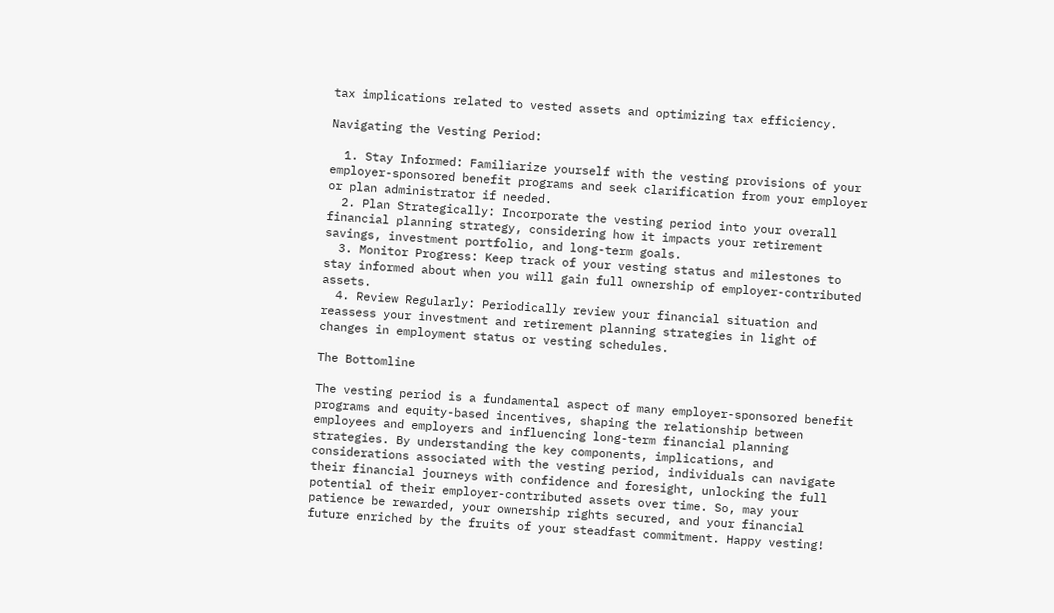tax implications related to vested assets and optimizing tax efficiency.

Navigating the Vesting Period:

  1. Stay Informed: Familiarize yourself with the vesting provisions of your employer-sponsored benefit programs and seek clarification from your employer or plan administrator if needed.
  2. Plan Strategically: Incorporate the vesting period into your overall financial planning strategy, considering how it impacts your retirement savings, investment portfolio, and long-term goals.
  3. Monitor Progress: Keep track of your vesting status and milestones to stay informed about when you will gain full ownership of employer-contributed assets.
  4. Review Regularly: Periodically review your financial situation and reassess your investment and retirement planning strategies in light of changes in employment status or vesting schedules.

The Bottomline

The vesting period is a fundamental aspect of many employer-sponsored benefit programs and equity-based incentives, shaping the relationship between employees and employers and influencing long-term financial planning strategies. By understanding the key components, implications, and considerations associated with the vesting period, individuals can navigate their financial journeys with confidence and foresight, unlocking the full potential of their employer-contributed assets over time. So, may your patience be rewarded, your ownership rights secured, and your financial future enriched by the fruits of your steadfast commitment. Happy vesting!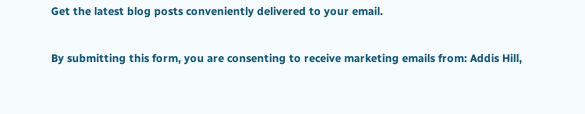Get the latest blog posts conveniently delivered to your email.

By submitting this form, you are consenting to receive marketing emails from: Addis Hill,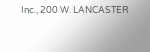Inc., 200 W. LANCASTER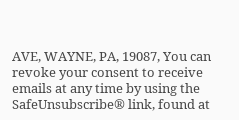AVE, WAYNE, PA, 19087, You can revoke your consent to receive emails at any time by using the SafeUnsubscribe® link, found at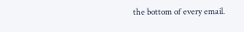the bottom of every email.